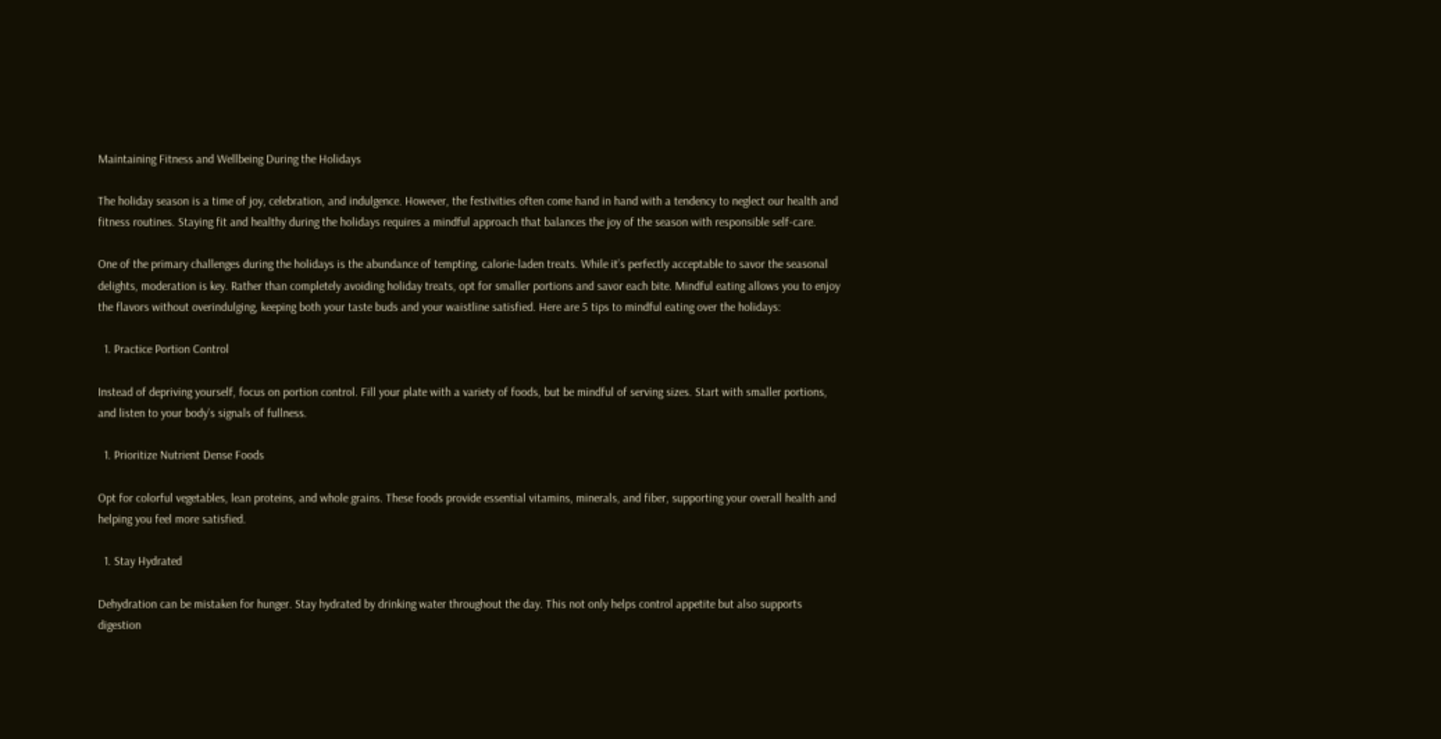Maintaining Fitness and Wellbeing During the Holidays

The holiday season is a time of joy, celebration, and indulgence. However, the festivities often come hand in hand with a tendency to neglect our health and fitness routines. Staying fit and healthy during the holidays requires a mindful approach that balances the joy of the season with responsible self-care.

One of the primary challenges during the holidays is the abundance of tempting, calorie-laden treats. While it’s perfectly acceptable to savor the seasonal delights, moderation is key. Rather than completely avoiding holiday treats, opt for smaller portions and savor each bite. Mindful eating allows you to enjoy the flavors without overindulging, keeping both your taste buds and your waistline satisfied. Here are 5 tips to mindful eating over the holidays:

  1. Practice Portion Control

Instead of depriving yourself, focus on portion control. Fill your plate with a variety of foods, but be mindful of serving sizes. Start with smaller portions, and listen to your body’s signals of fullness.

  1. Prioritize Nutrient Dense Foods

Opt for colorful vegetables, lean proteins, and whole grains. These foods provide essential vitamins, minerals, and fiber, supporting your overall health and helping you feel more satisfied.

  1. Stay Hydrated

Dehydration can be mistaken for hunger. Stay hydrated by drinking water throughout the day. This not only helps control appetite but also supports digestion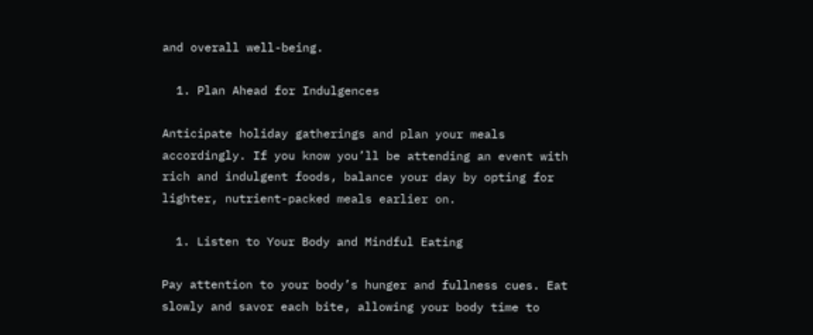and overall well-being.

  1. Plan Ahead for Indulgences

Anticipate holiday gatherings and plan your meals accordingly. If you know you’ll be attending an event with rich and indulgent foods, balance your day by opting for lighter, nutrient-packed meals earlier on.

  1. Listen to Your Body and Mindful Eating

Pay attention to your body’s hunger and fullness cues. Eat slowly and savor each bite, allowing your body time to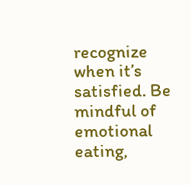recognize when it’s satisfied. Be mindful of emotional eating,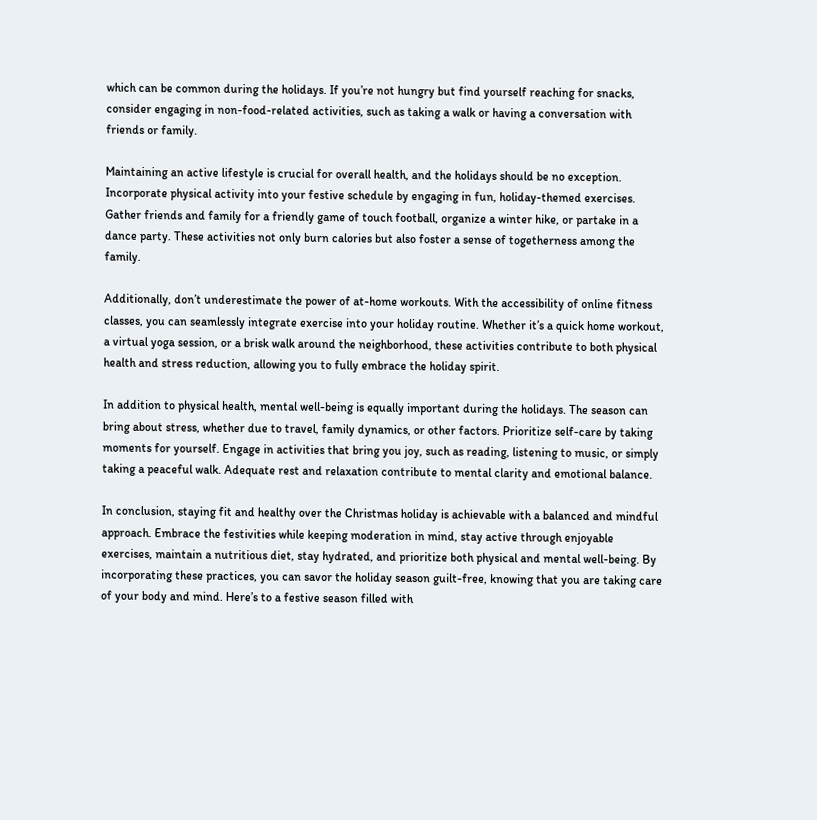which can be common during the holidays. If you’re not hungry but find yourself reaching for snacks, consider engaging in non-food-related activities, such as taking a walk or having a conversation with friends or family.

Maintaining an active lifestyle is crucial for overall health, and the holidays should be no exception. Incorporate physical activity into your festive schedule by engaging in fun, holiday-themed exercises. Gather friends and family for a friendly game of touch football, organize a winter hike, or partake in a dance party. These activities not only burn calories but also foster a sense of togetherness among the family.

Additionally, don’t underestimate the power of at-home workouts. With the accessibility of online fitness classes, you can seamlessly integrate exercise into your holiday routine. Whether it’s a quick home workout, a virtual yoga session, or a brisk walk around the neighborhood, these activities contribute to both physical health and stress reduction, allowing you to fully embrace the holiday spirit.

In addition to physical health, mental well-being is equally important during the holidays. The season can bring about stress, whether due to travel, family dynamics, or other factors. Prioritize self-care by taking moments for yourself. Engage in activities that bring you joy, such as reading, listening to music, or simply taking a peaceful walk. Adequate rest and relaxation contribute to mental clarity and emotional balance.

In conclusion, staying fit and healthy over the Christmas holiday is achievable with a balanced and mindful approach. Embrace the festivities while keeping moderation in mind, stay active through enjoyable exercises, maintain a nutritious diet, stay hydrated, and prioritize both physical and mental well-being. By incorporating these practices, you can savor the holiday season guilt-free, knowing that you are taking care of your body and mind. Here’s to a festive season filled with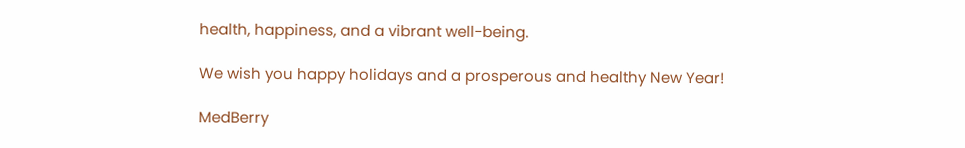health, happiness, and a vibrant well-being.

We wish you happy holidays and a prosperous and healthy New Year!

MedBerry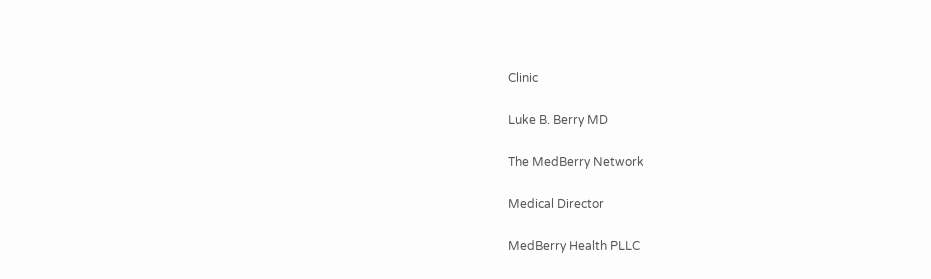Clinic

Luke B. Berry MD

The MedBerry Network

Medical Director

MedBerry Health PLLC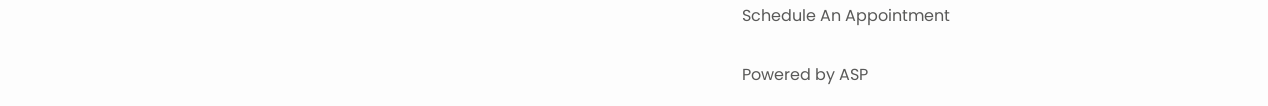Schedule An Appointment

Powered by ASP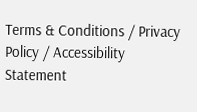Terms & Conditions / Privacy Policy / Accessibility Statement